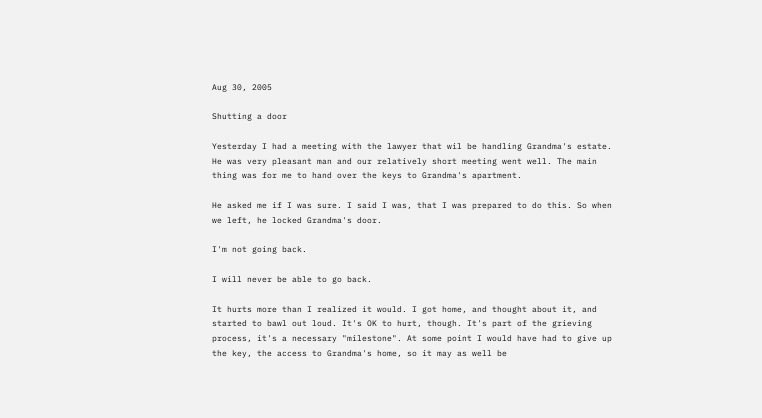Aug 30, 2005

Shutting a door

Yesterday I had a meeting with the lawyer that wil be handling Grandma's estate. He was very pleasant man and our relatively short meeting went well. The main thing was for me to hand over the keys to Grandma's apartment.

He asked me if I was sure. I said I was, that I was prepared to do this. So when we left, he locked Grandma's door.

I'm not going back.

I will never be able to go back.

It hurts more than I realized it would. I got home, and thought about it, and started to bawl out loud. It's OK to hurt, though. It's part of the grieving process, it's a necessary "milestone". At some point I would have had to give up the key, the access to Grandma's home, so it may as well be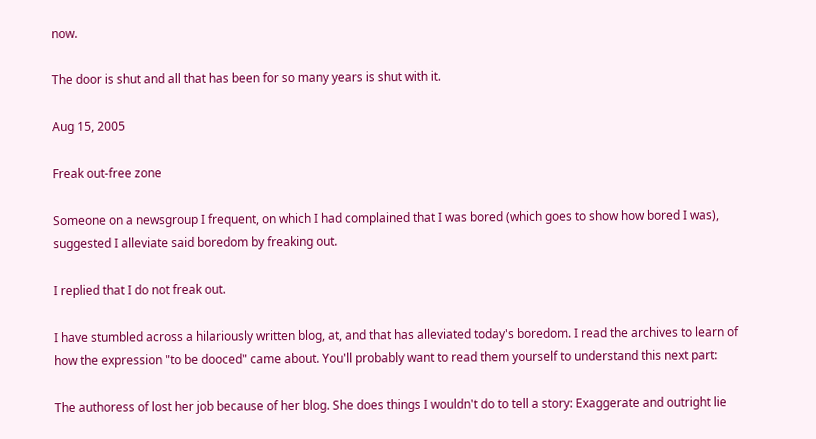now.

The door is shut and all that has been for so many years is shut with it.

Aug 15, 2005

Freak out-free zone

Someone on a newsgroup I frequent, on which I had complained that I was bored (which goes to show how bored I was), suggested I alleviate said boredom by freaking out.

I replied that I do not freak out.

I have stumbled across a hilariously written blog, at, and that has alleviated today's boredom. I read the archives to learn of how the expression "to be dooced" came about. You'll probably want to read them yourself to understand this next part:

The authoress of lost her job because of her blog. She does things I wouldn't do to tell a story: Exaggerate and outright lie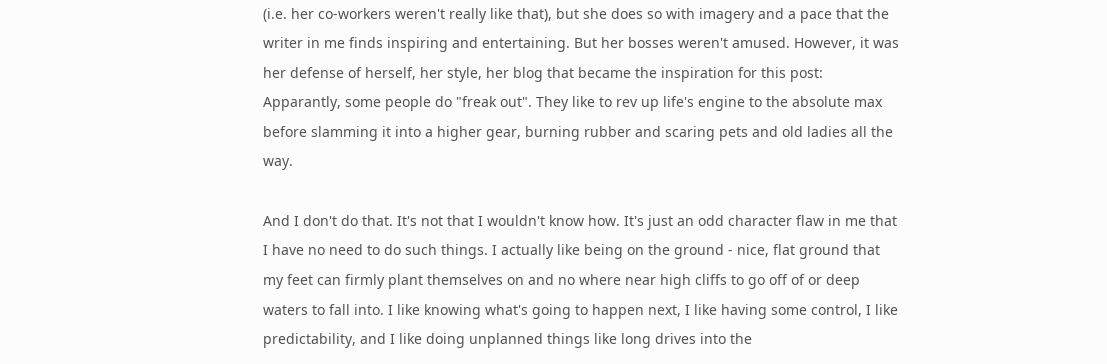(i.e. her co-workers weren't really like that), but she does so with imagery and a pace that the writer in me finds inspiring and entertaining. But her bosses weren't amused. However, it was her defense of herself, her style, her blog that became the inspiration for this post: Apparantly, some people do "freak out". They like to rev up life's engine to the absolute max before slamming it into a higher gear, burning rubber and scaring pets and old ladies all the way.

And I don't do that. It's not that I wouldn't know how. It's just an odd character flaw in me that I have no need to do such things. I actually like being on the ground - nice, flat ground that my feet can firmly plant themselves on and no where near high cliffs to go off of or deep waters to fall into. I like knowing what's going to happen next, I like having some control, I like predictability, and I like doing unplanned things like long drives into the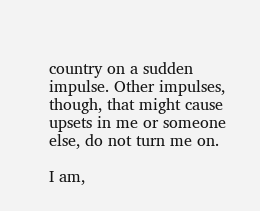country on a sudden impulse. Other impulses, though, that might cause upsets in me or someone else, do not turn me on.

I am,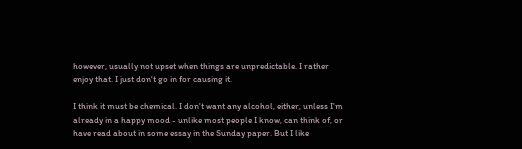however, usually not upset when things are unpredictable. I rather enjoy that. I just don't go in for causing it.

I think it must be chemical. I don't want any alcohol, either, unless I'm already in a happy mood - unlike most people I know, can think of, or have read about in some essay in the Sunday paper. But I like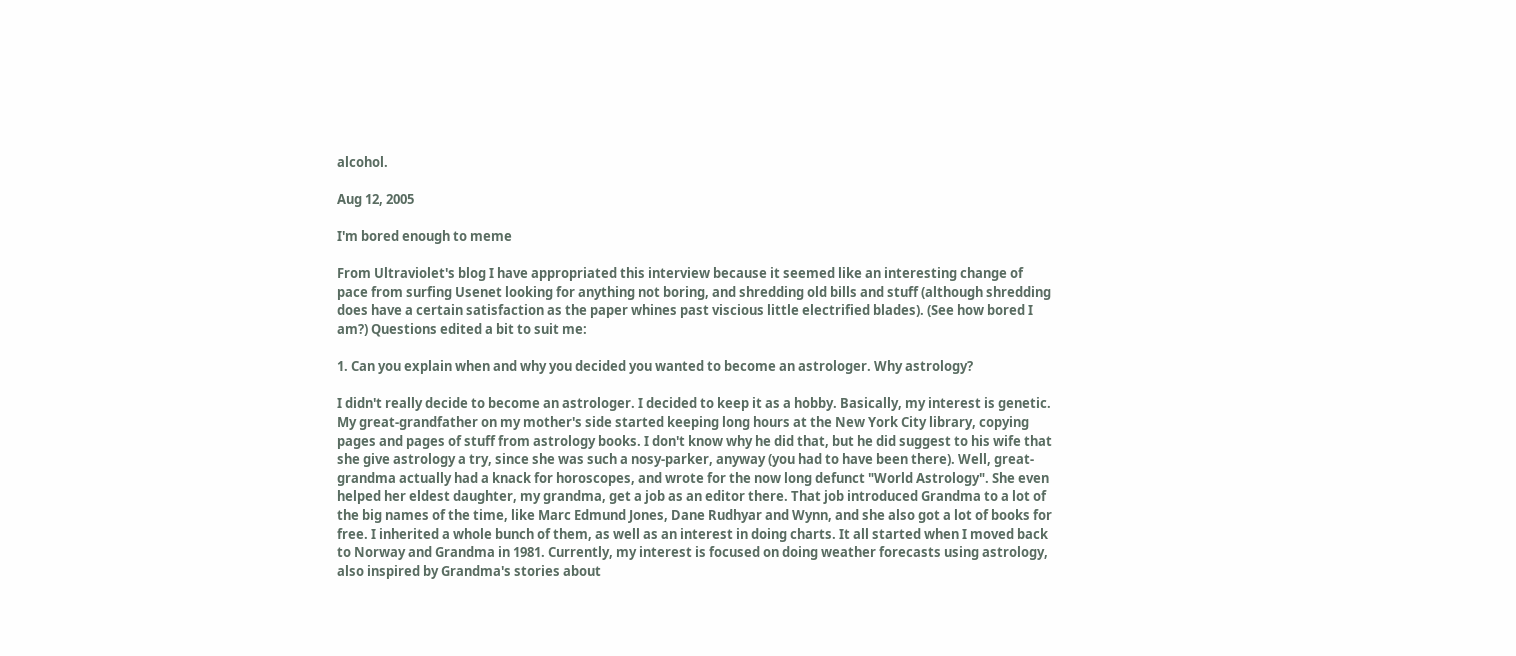alcohol.

Aug 12, 2005

I'm bored enough to meme

From Ultraviolet's blog I have appropriated this interview because it seemed like an interesting change of pace from surfing Usenet looking for anything not boring, and shredding old bills and stuff (although shredding does have a certain satisfaction as the paper whines past viscious little electrified blades). (See how bored I am?) Questions edited a bit to suit me:

1. Can you explain when and why you decided you wanted to become an astrologer. Why astrology?

I didn't really decide to become an astrologer. I decided to keep it as a hobby. Basically, my interest is genetic. My great-grandfather on my mother's side started keeping long hours at the New York City library, copying pages and pages of stuff from astrology books. I don't know why he did that, but he did suggest to his wife that she give astrology a try, since she was such a nosy-parker, anyway (you had to have been there). Well, great-grandma actually had a knack for horoscopes, and wrote for the now long defunct "World Astrology". She even helped her eldest daughter, my grandma, get a job as an editor there. That job introduced Grandma to a lot of the big names of the time, like Marc Edmund Jones, Dane Rudhyar and Wynn, and she also got a lot of books for free. I inherited a whole bunch of them, as well as an interest in doing charts. It all started when I moved back to Norway and Grandma in 1981. Currently, my interest is focused on doing weather forecasts using astrology, also inspired by Grandma's stories about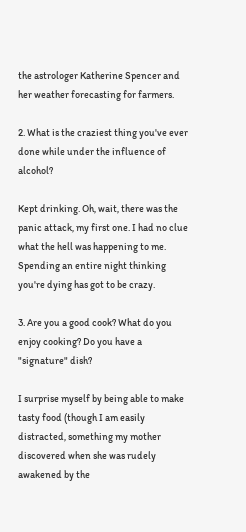the astrologer Katherine Spencer and her weather forecasting for farmers.

2. What is the craziest thing you've ever done while under the influence of alcohol?

Kept drinking. Oh, wait, there was the panic attack, my first one. I had no clue what the hell was happening to me. Spending an entire night thinking you're dying has got to be crazy.

3. Are you a good cook? What do you enjoy cooking? Do you have a "signature" dish?

I surprise myself by being able to make tasty food (though I am easily distracted, something my mother discovered when she was rudely awakened by the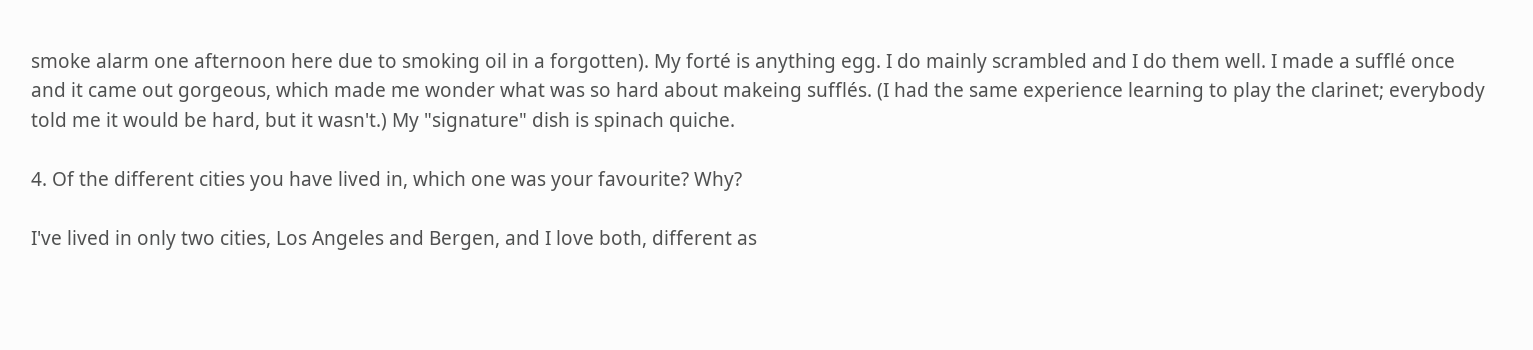smoke alarm one afternoon here due to smoking oil in a forgotten). My forté is anything egg. I do mainly scrambled and I do them well. I made a sufflé once and it came out gorgeous, which made me wonder what was so hard about makeing sufflés. (I had the same experience learning to play the clarinet; everybody told me it would be hard, but it wasn't.) My "signature" dish is spinach quiche.

4. Of the different cities you have lived in, which one was your favourite? Why?

I've lived in only two cities, Los Angeles and Bergen, and I love both, different as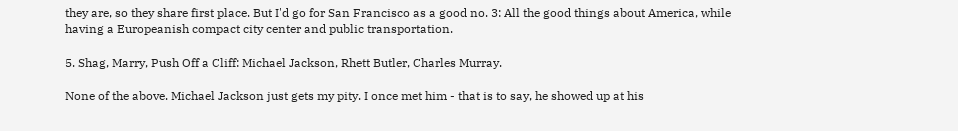they are, so they share first place. But I'd go for San Francisco as a good no. 3: All the good things about America, while having a Europeanish compact city center and public transportation.

5. Shag, Marry, Push Off a Cliff: Michael Jackson, Rhett Butler, Charles Murray.

None of the above. Michael Jackson just gets my pity. I once met him - that is to say, he showed up at his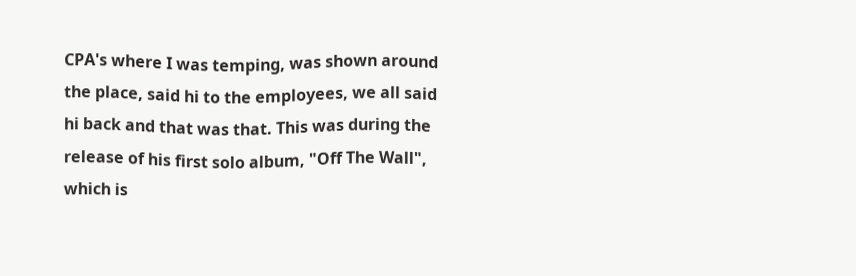CPA's where I was temping, was shown around the place, said hi to the employees, we all said hi back and that was that. This was during the release of his first solo album, "Off The Wall", which is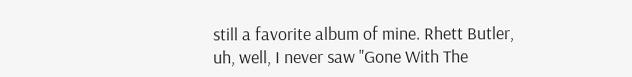still a favorite album of mine. Rhett Butler, uh, well, I never saw "Gone With The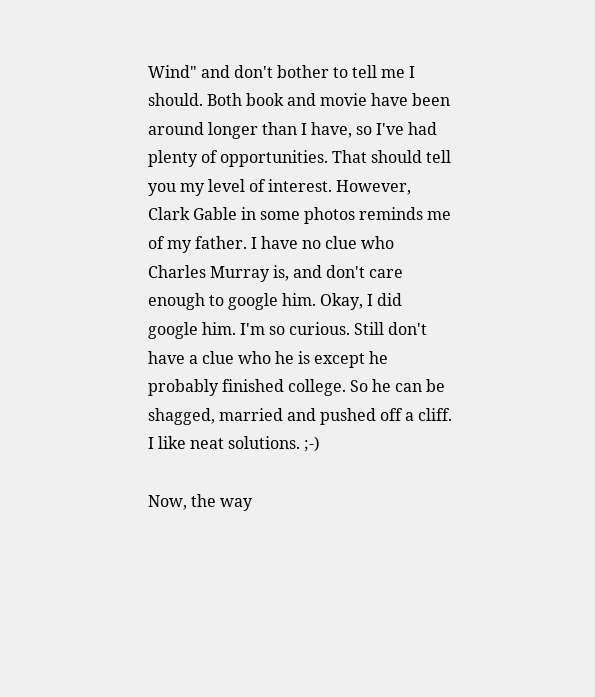Wind" and don't bother to tell me I should. Both book and movie have been around longer than I have, so I've had plenty of opportunities. That should tell you my level of interest. However, Clark Gable in some photos reminds me of my father. I have no clue who Charles Murray is, and don't care enough to google him. Okay, I did google him. I'm so curious. Still don't have a clue who he is except he probably finished college. So he can be shagged, married and pushed off a cliff. I like neat solutions. ;-)

Now, the way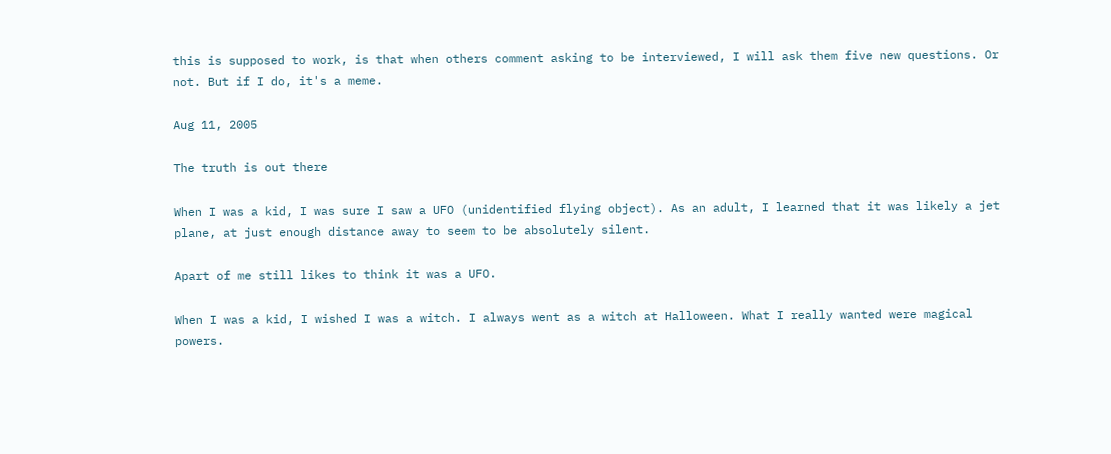this is supposed to work, is that when others comment asking to be interviewed, I will ask them five new questions. Or not. But if I do, it's a meme.

Aug 11, 2005

The truth is out there

When I was a kid, I was sure I saw a UFO (unidentified flying object). As an adult, I learned that it was likely a jet plane, at just enough distance away to seem to be absolutely silent.

Apart of me still likes to think it was a UFO.

When I was a kid, I wished I was a witch. I always went as a witch at Halloween. What I really wanted were magical powers.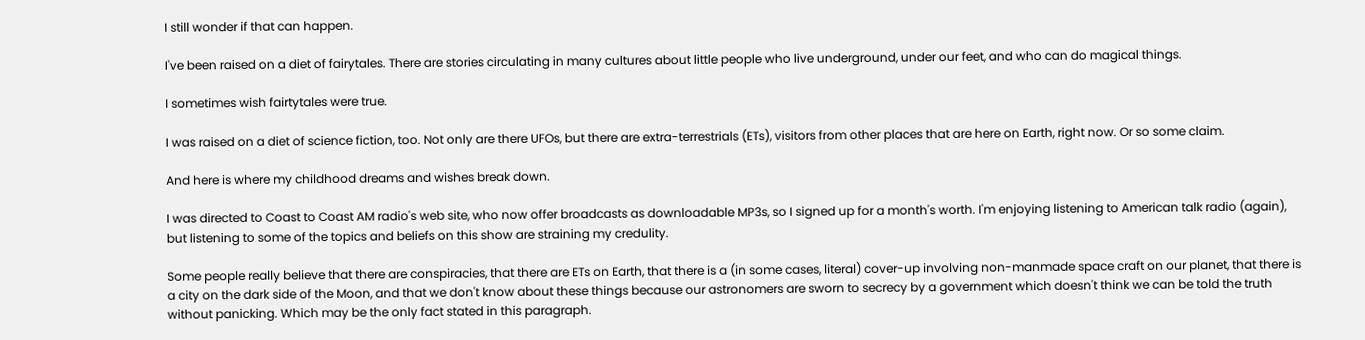I still wonder if that can happen.

I've been raised on a diet of fairytales. There are stories circulating in many cultures about little people who live underground, under our feet, and who can do magical things.

I sometimes wish fairtytales were true.

I was raised on a diet of science fiction, too. Not only are there UFOs, but there are extra-terrestrials (ETs), visitors from other places that are here on Earth, right now. Or so some claim.

And here is where my childhood dreams and wishes break down.

I was directed to Coast to Coast AM radio's web site, who now offer broadcasts as downloadable MP3s, so I signed up for a month's worth. I'm enjoying listening to American talk radio (again), but listening to some of the topics and beliefs on this show are straining my credulity.

Some people really believe that there are conspiracies, that there are ETs on Earth, that there is a (in some cases, literal) cover-up involving non-manmade space craft on our planet, that there is a city on the dark side of the Moon, and that we don't know about these things because our astronomers are sworn to secrecy by a government which doesn't think we can be told the truth without panicking. Which may be the only fact stated in this paragraph.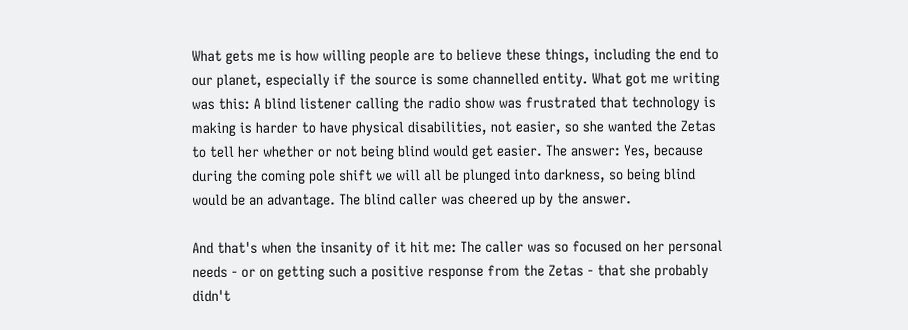What gets me is how willing people are to believe these things, including the end to our planet, especially if the source is some channelled entity. What got me writing was this: A blind listener calling the radio show was frustrated that technology is making is harder to have physical disabilities, not easier, so she wanted the Zetas to tell her whether or not being blind would get easier. The answer: Yes, because during the coming pole shift we will all be plunged into darkness, so being blind would be an advantage. The blind caller was cheered up by the answer.

And that's when the insanity of it hit me: The caller was so focused on her personal needs - or on getting such a positive response from the Zetas - that she probably didn't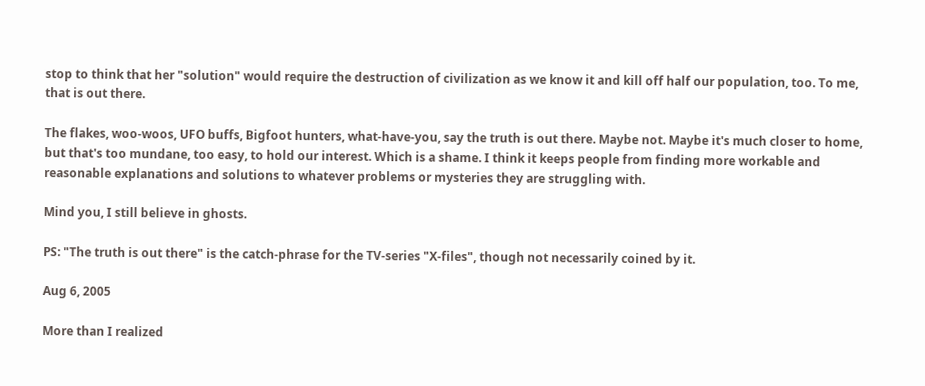stop to think that her "solution" would require the destruction of civilization as we know it and kill off half our population, too. To me, that is out there.

The flakes, woo-woos, UFO buffs, Bigfoot hunters, what-have-you, say the truth is out there. Maybe not. Maybe it's much closer to home, but that's too mundane, too easy, to hold our interest. Which is a shame. I think it keeps people from finding more workable and reasonable explanations and solutions to whatever problems or mysteries they are struggling with.

Mind you, I still believe in ghosts.

PS: "The truth is out there" is the catch-phrase for the TV-series "X-files", though not necessarily coined by it.

Aug 6, 2005

More than I realized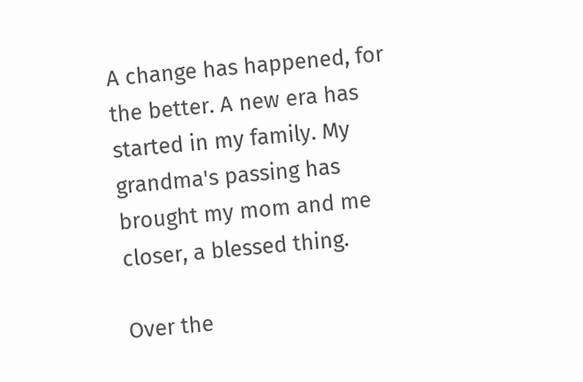A change has happened, for the better. A new era has started in my family. My grandma's passing has brought my mom and me closer, a blessed thing.

Over the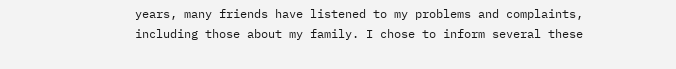years, many friends have listened to my problems and complaints, including those about my family. I chose to inform several these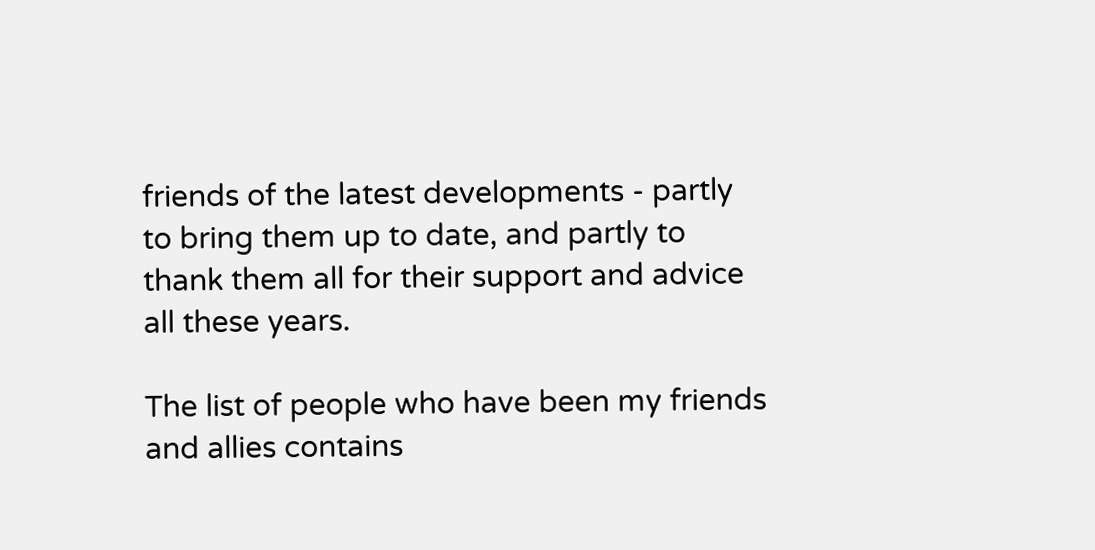friends of the latest developments - partly to bring them up to date, and partly to thank them all for their support and advice all these years.

The list of people who have been my friends and allies contains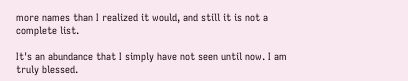more names than I realized it would, and still it is not a complete list.

It's an abundance that I simply have not seen until now. I am truly blessed.